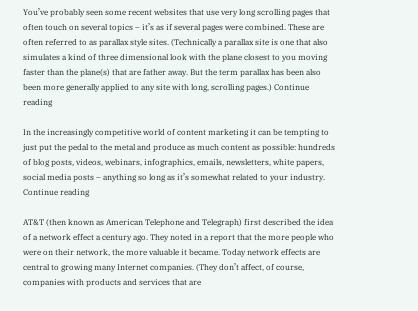You’ve probably seen some recent websites that use very long scrolling pages that often touch on several topics – it’s as if several pages were combined. These are often referred to as parallax style sites. (Technically a parallax site is one that also simulates a kind of three dimensional look with the plane closest to you moving faster than the plane(s) that are father away. But the term parallax has been also been more generally applied to any site with long, scrolling pages.) Continue reading

In the increasingly competitive world of content marketing it can be tempting to just put the pedal to the metal and produce as much content as possible: hundreds of blog posts, videos, webinars, infographics, emails, newsletters, white papers, social media posts – anything so long as it’s somewhat related to your industry. Continue reading

AT&T (then known as American Telephone and Telegraph) first described the idea of a network effect a century ago. They noted in a report that the more people who were on their network, the more valuable it became. Today network effects are central to growing many Internet companies. (They don’t affect, of course, companies with products and services that are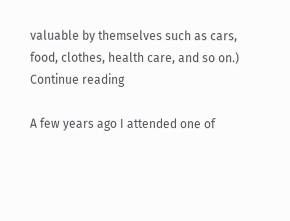valuable by themselves such as cars, food, clothes, health care, and so on.) Continue reading

A few years ago I attended one of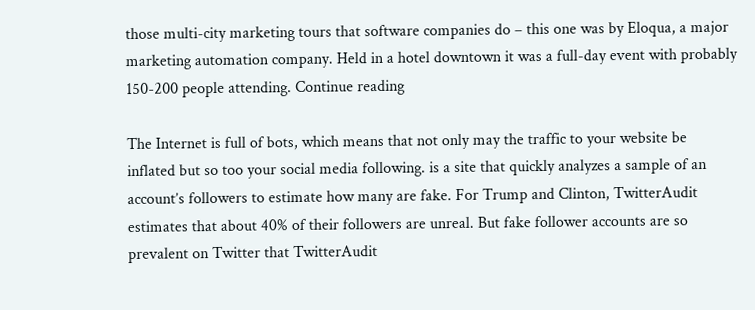those multi-city marketing tours that software companies do – this one was by Eloqua, a major marketing automation company. Held in a hotel downtown it was a full-day event with probably 150-200 people attending. Continue reading

The Internet is full of bots, which means that not only may the traffic to your website be inflated but so too your social media following. is a site that quickly analyzes a sample of an account’s followers to estimate how many are fake. For Trump and Clinton, TwitterAudit estimates that about 40% of their followers are unreal. But fake follower accounts are so prevalent on Twitter that TwitterAudit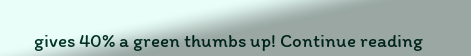gives 40% a green thumbs up! Continue reading